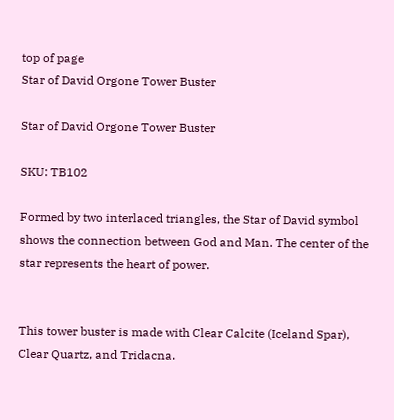top of page
Star of David Orgone Tower Buster

Star of David Orgone Tower Buster

SKU: TB102

Formed by two interlaced triangles, the Star of David symbol shows the connection between God and Man. The center of the star represents the heart of power.


This tower buster is made with Clear Calcite (Iceland Spar), Clear Quartz, and Tridacna.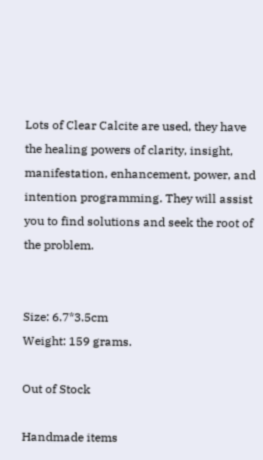Lots of Clear Calcite are used, they have the healing powers of clarity, insight, manifestation, enhancement, power, and intention programming. They will assist you to find solutions and seek the root of the problem.


Size: 6.7*3.5cm
Weight: 159 grams.

Out of Stock

Handmade items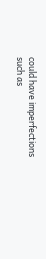could have imperfections such as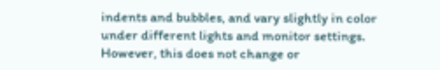indents and bubbles, and vary slightly in color under different lights and monitor settings. However, this does not change or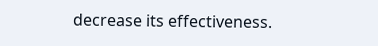decrease its effectiveness.